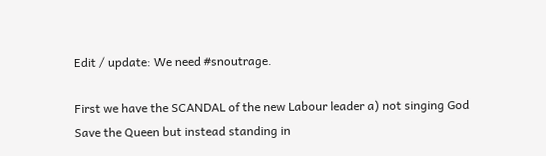Edit / update: We need #snoutrage.

First we have the SCANDAL of the new Labour leader a) not singing God Save the Queen but instead standing in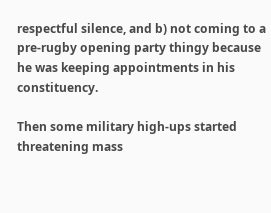respectful silence, and b) not coming to a pre-rugby opening party thingy because he was keeping appointments in his constituency.

Then some military high-ups started threatening mass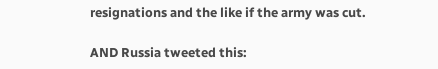resignations and the like if the army was cut.

AND Russia tweeted this: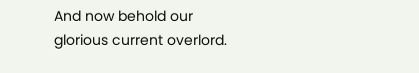And now behold our glorious current overlord.